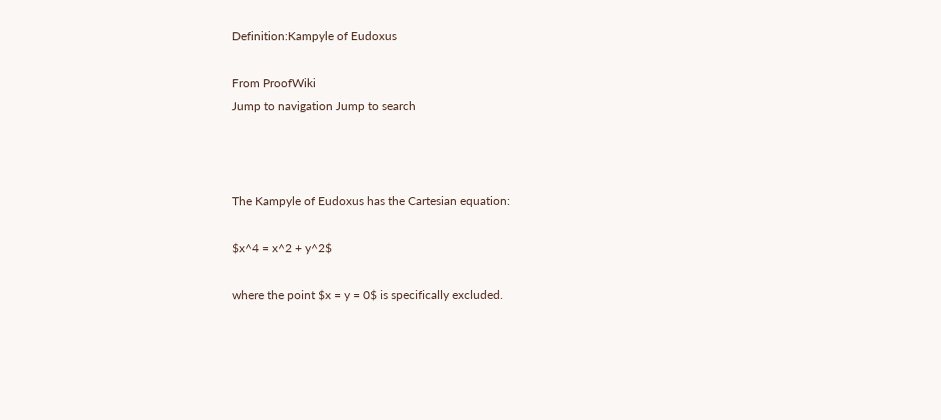Definition:Kampyle of Eudoxus

From ProofWiki
Jump to navigation Jump to search



The Kampyle of Eudoxus has the Cartesian equation:

$x^4 = x^2 + y^2$

where the point $x = y = 0$ is specifically excluded.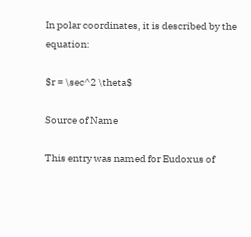In polar coordinates, it is described by the equation:

$r = \sec^2 \theta$

Source of Name

This entry was named for Eudoxus of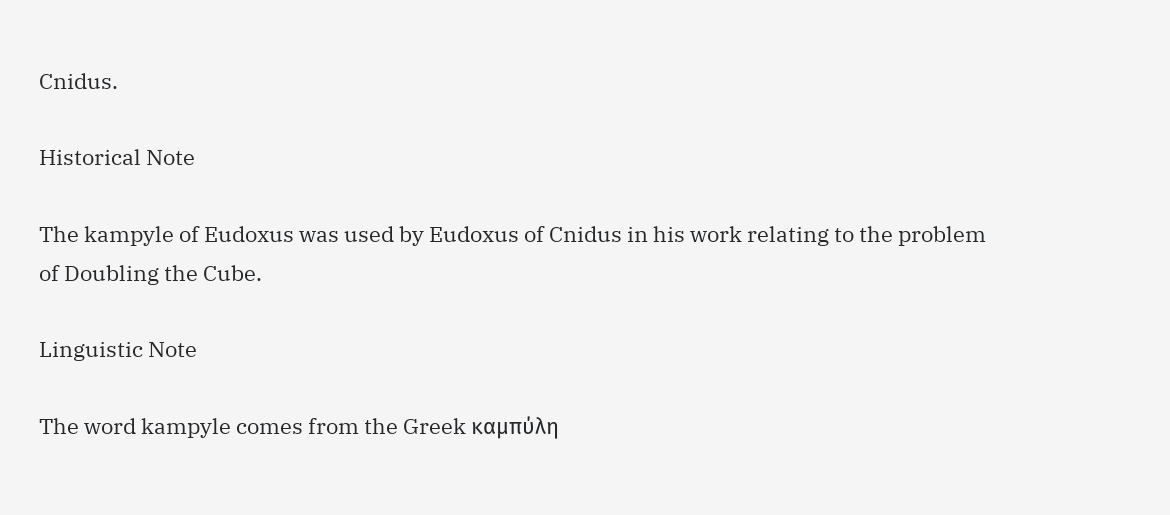Cnidus.

Historical Note

The kampyle of Eudoxus was used by Eudoxus of Cnidus in his work relating to the problem of Doubling the Cube.

Linguistic Note

The word kampyle comes from the Greek καμπύλη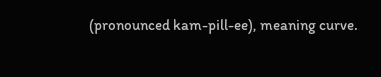(pronounced kam-pill-ee), meaning curve.